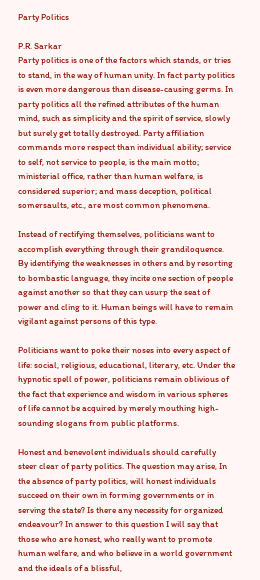Party Politics

P.R. Sarkar
Party politics is one of the factors which stands, or tries to stand, in the way of human unity. In fact party politics is even more dangerous than disease-causing germs. In party politics all the refined attributes of the human mind, such as simplicity and the spirit of service, slowly but surely get totally destroyed. Party affiliation commands more respect than individual ability; service to self, not service to people, is the main motto; ministerial office, rather than human welfare, is considered superior; and mass deception, political somersaults, etc., are most common phenomena.

Instead of rectifying themselves, politicians want to accomplish everything through their grandiloquence. By identifying the weaknesses in others and by resorting to bombastic language, they incite one section of people against another so that they can usurp the seat of power and cling to it. Human beings will have to remain vigilant against persons of this type.

Politicians want to poke their noses into every aspect of life: social, religious, educational, literary, etc. Under the hypnotic spell of power, politicians remain oblivious of the fact that experience and wisdom in various spheres of life cannot be acquired by merely mouthing high-sounding slogans from public platforms.

Honest and benevolent individuals should carefully steer clear of party politics. The question may arise, In the absence of party politics, will honest individuals succeed on their own in forming governments or in serving the state? Is there any necessity for organized endeavour? In answer to this question I will say that those who are honest, who really want to promote human welfare, and who believe in a world government and the ideals of a blissful,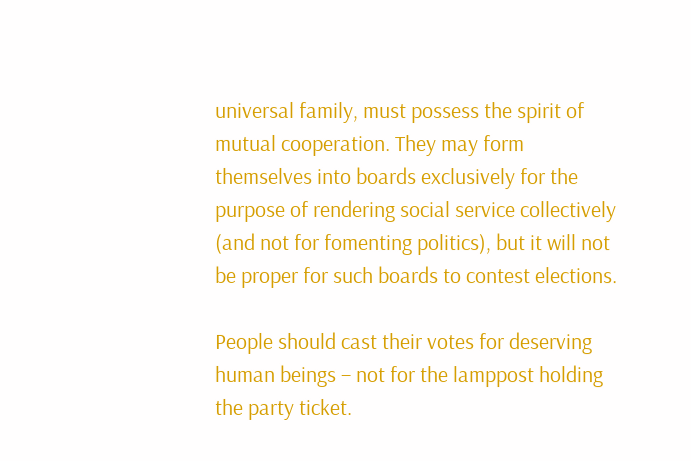universal family, must possess the spirit of mutual cooperation. They may form themselves into boards exclusively for the purpose of rendering social service collectively (and not for fomenting politics), but it will not be proper for such boards to contest elections.

People should cast their votes for deserving human beings – not for the lamppost holding the party ticket.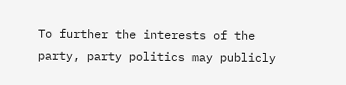To further the interests of the party, party politics may publicly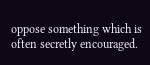oppose something which is often secretly encouraged.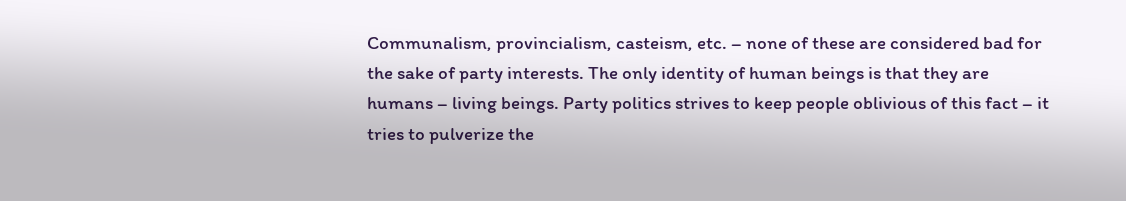Communalism, provincialism, casteism, etc. – none of these are considered bad for the sake of party interests. The only identity of human beings is that they are humans – living beings. Party politics strives to keep people oblivious of this fact – it tries to pulverize the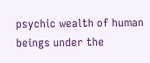psychic wealth of human beings under the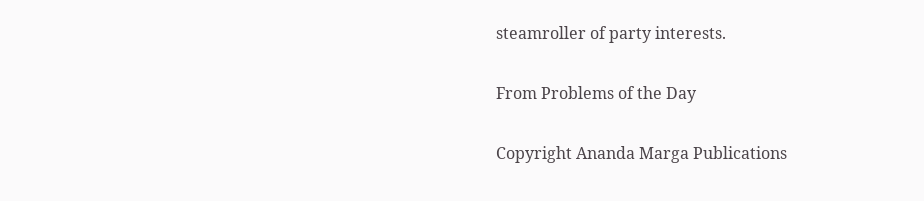steamroller of party interests.

From Problems of the Day

Copyright Ananda Marga Publications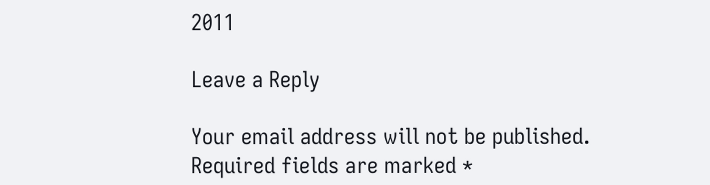2011

Leave a Reply

Your email address will not be published. Required fields are marked *